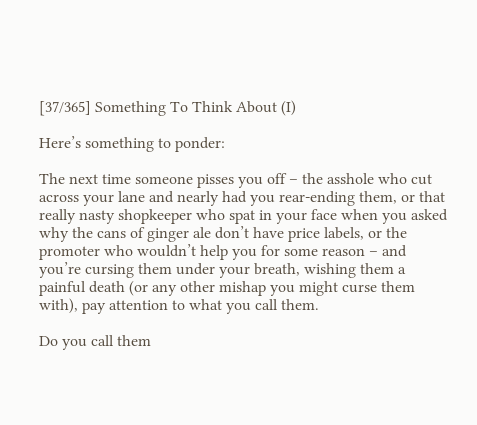[37/365] Something To Think About (I)

Here’s something to ponder:

The next time someone pisses you off – the asshole who cut across your lane and nearly had you rear-ending them, or that really nasty shopkeeper who spat in your face when you asked why the cans of ginger ale don’t have price labels, or the promoter who wouldn’t help you for some reason – and you’re cursing them under your breath, wishing them a painful death (or any other mishap you might curse them with), pay attention to what you call them.

Do you call them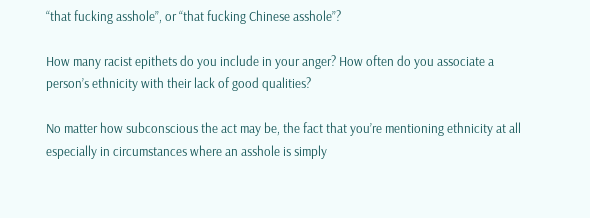“that fucking asshole”, or “that fucking Chinese asshole”?

How many racist epithets do you include in your anger? How often do you associate a person’s ethnicity with their lack of good qualities?

No matter how subconscious the act may be, the fact that you’re mentioning ethnicity at all especially in circumstances where an asshole is simply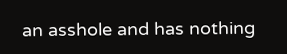an asshole and has nothing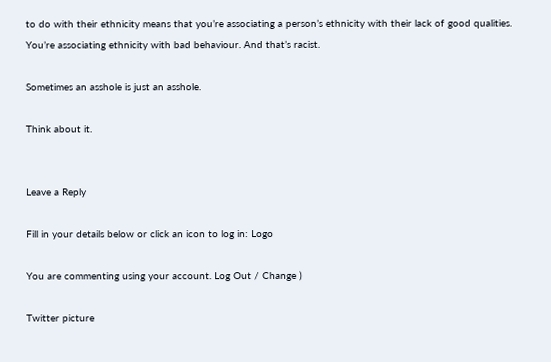to do with their ethnicity means that you’re associating a person’s ethnicity with their lack of good qualities. You’re associating ethnicity with bad behaviour. And that’s racist.

Sometimes an asshole is just an asshole.

Think about it.


Leave a Reply

Fill in your details below or click an icon to log in: Logo

You are commenting using your account. Log Out / Change )

Twitter picture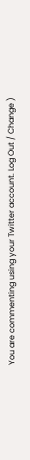You are commenting using your Twitter account. Log Out / Change )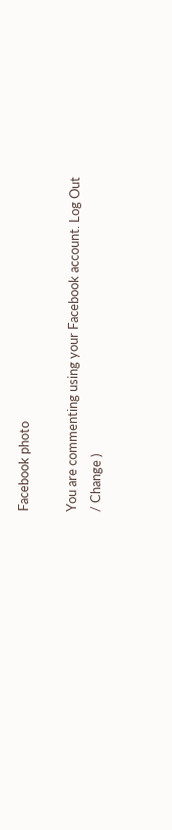Facebook photo

You are commenting using your Facebook account. Log Out / Change )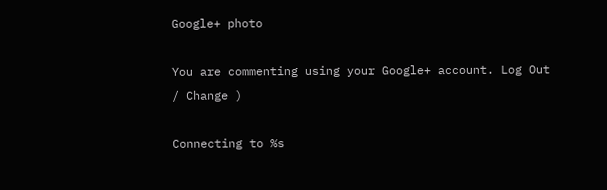Google+ photo

You are commenting using your Google+ account. Log Out / Change )

Connecting to %s